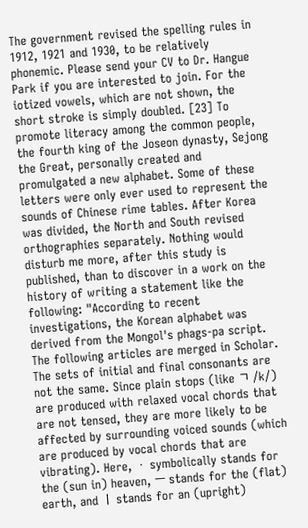The government revised the spelling rules in 1912, 1921 and 1930, to be relatively phonemic. Please send your CV to Dr. Hangue Park if you are interested to join. For the iotized vowels, which are not shown, the short stroke is simply doubled. [23] To promote literacy among the common people, the fourth king of the Joseon dynasty, Sejong the Great, personally created and promulgated a new alphabet. Some of these letters were only ever used to represent the sounds of Chinese rime tables. After Korea was divided, the North and South revised orthographies separately. Nothing would disturb me more, after this study is published, than to discover in a work on the history of writing a statement like the following: "According to recent investigations, the Korean alphabet was derived from the Mongol's phags-pa script. The following articles are merged in Scholar. The sets of initial and final consonants are not the same. Since plain stops (like ㄱ /k/) are produced with relaxed vocal chords that are not tensed, they are more likely to be affected by surrounding voiced sounds (which are produced by vocal chords that are vibrating). Here, ㆍ symbolically stands for the (sun in) heaven, ㅡ stands for the (flat) earth, and ㅣ stands for an (upright)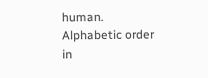human. Alphabetic order in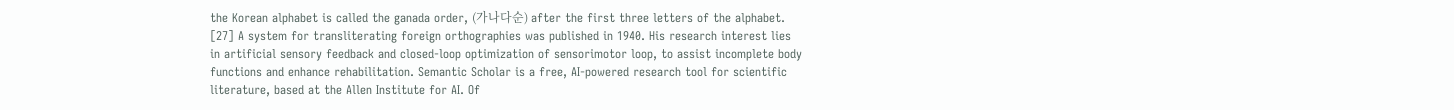the Korean alphabet is called the ganada order, (가나다순) after the first three letters of the alphabet. [27] A system for transliterating foreign orthographies was published in 1940. His research interest lies in artificial sensory feedback and closed-loop optimization of sensorimotor loop, to assist incomplete body functions and enhance rehabilitation. Semantic Scholar is a free, AI-powered research tool for scientific literature, based at the Allen Institute for AI. Of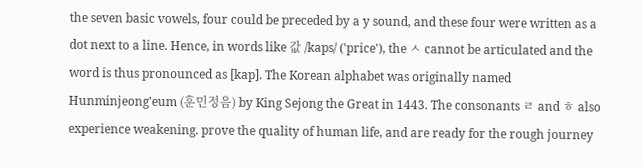the seven basic vowels, four could be preceded by a y sound, and these four were written as a dot next to a line. Hence, in words like 값 /kaps/ ('price'), the ㅅ cannot be articulated and the word is thus pronounced as [kap]. The Korean alphabet was originally named Hunminjeong'eum (훈민정음) by King Sejong the Great in 1443. The consonants ㄹ and ㅎ also experience weakening. prove the quality of human life, and are ready for the rough journey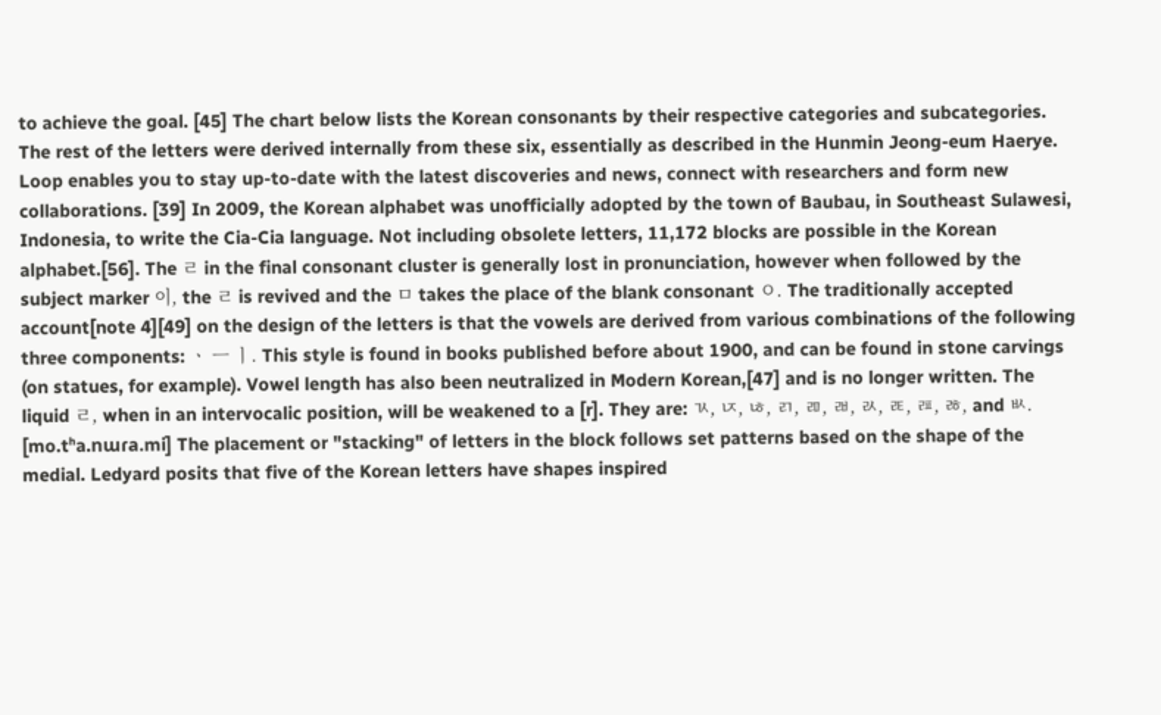to achieve the goal. [45] The chart below lists the Korean consonants by their respective categories and subcategories. The rest of the letters were derived internally from these six, essentially as described in the Hunmin Jeong-eum Haerye. Loop enables you to stay up-to-date with the latest discoveries and news, connect with researchers and form new collaborations. [39] In 2009, the Korean alphabet was unofficially adopted by the town of Baubau, in Southeast Sulawesi, Indonesia, to write the Cia-Cia language. Not including obsolete letters, 11,172 blocks are possible in the Korean alphabet.[56]. The ㄹ in the final consonant cluster is generally lost in pronunciation, however when followed by the subject marker 이, the ㄹ is revived and the ㅁ takes the place of the blank consonant ㅇ. The traditionally accepted account[note 4][49] on the design of the letters is that the vowels are derived from various combinations of the following three components: ㆍ ㅡ ㅣ. This style is found in books published before about 1900, and can be found in stone carvings (on statues, for example). Vowel length has also been neutralized in Modern Korean,[47] and is no longer written. The liquid ㄹ, when in an intervocalic position, will be weakened to a [r]. They are: ㄳ, ㄵ, ㄶ, ㄺ, ㄻ, ㄼ, ㄽ, ㄾ, ㄿ, ㅀ, and ㅄ. [mo.tʰa.nɯɾa.mi] The placement or "stacking" of letters in the block follows set patterns based on the shape of the medial. Ledyard posits that five of the Korean letters have shapes inspired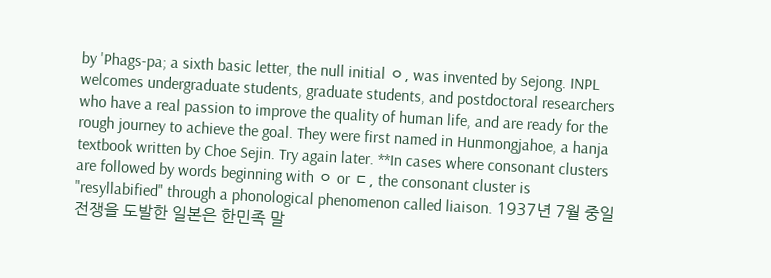by 'Phags-pa; a sixth basic letter, the null initial ㅇ, was invented by Sejong. INPL welcomes undergraduate students, graduate students, and postdoctoral researchers who have a real passion to improve the quality of human life, and are ready for the rough journey to achieve the goal. They were first named in Hunmongjahoe, a hanja textbook written by Choe Sejin. Try again later. **In cases where consonant clusters are followed by words beginning with ㅇ or ㄷ, the consonant cluster is "resyllabified" through a phonological phenomenon called liaison. 1937년 7월 중일전쟁을 도발한 일본은 한민족 말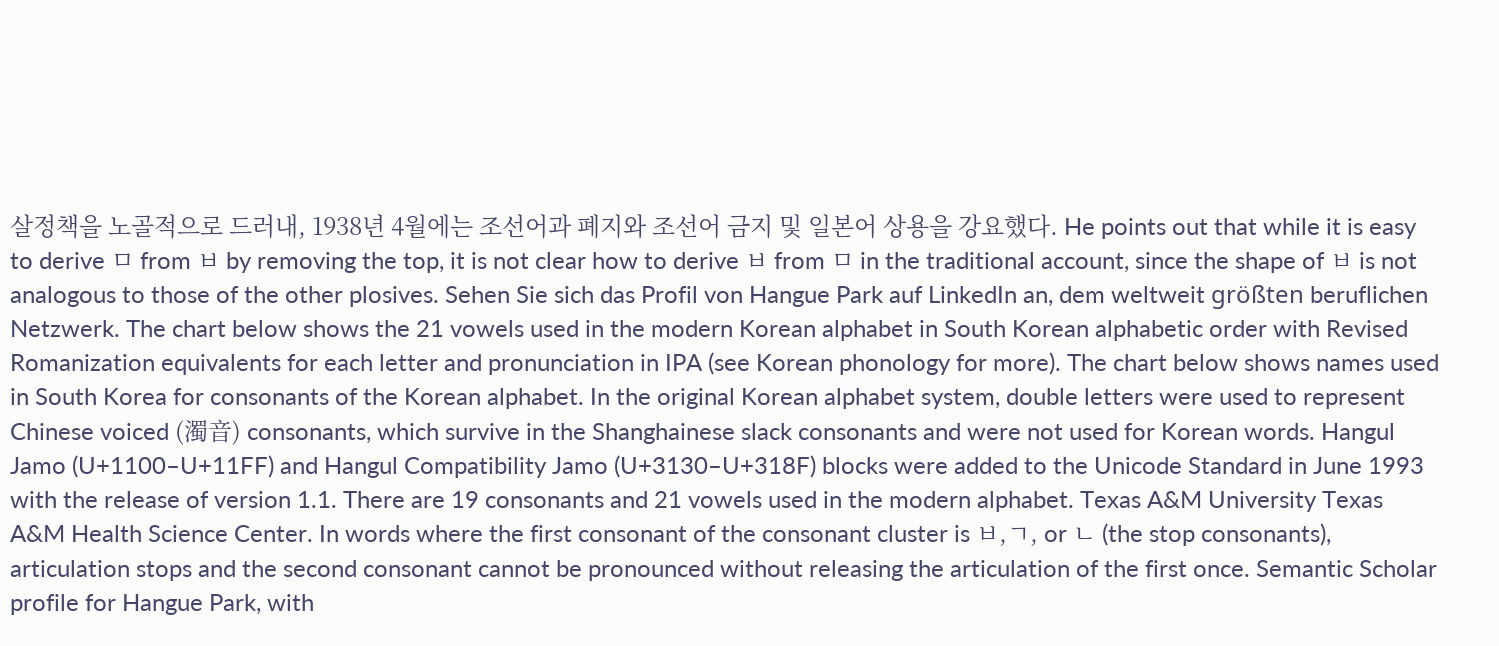살정책을 노골적으로 드러내, 1938년 4월에는 조선어과 폐지와 조선어 금지 및 일본어 상용을 강요했다. He points out that while it is easy to derive ㅁ from ㅂ by removing the top, it is not clear how to derive ㅂ from ㅁ in the traditional account, since the shape of ㅂ is not analogous to those of the other plosives. Sehen Sie sich das Profil von Hangue Park auf LinkedIn an, dem weltweit größten beruflichen Netzwerk. The chart below shows the 21 vowels used in the modern Korean alphabet in South Korean alphabetic order with Revised Romanization equivalents for each letter and pronunciation in IPA (see Korean phonology for more). The chart below shows names used in South Korea for consonants of the Korean alphabet. In the original Korean alphabet system, double letters were used to represent Chinese voiced (濁音) consonants, which survive in the Shanghainese slack consonants and were not used for Korean words. Hangul Jamo (U+1100–U+11FF) and Hangul Compatibility Jamo (U+3130–U+318F) blocks were added to the Unicode Standard in June 1993 with the release of version 1.1. There are 19 consonants and 21 vowels used in the modern alphabet. Texas A&M University Texas A&M Health Science Center. In words where the first consonant of the consonant cluster is ㅂ,ㄱ, or ㄴ (the stop consonants), articulation stops and the second consonant cannot be pronounced without releasing the articulation of the first once. Semantic Scholar profile for Hangue Park, with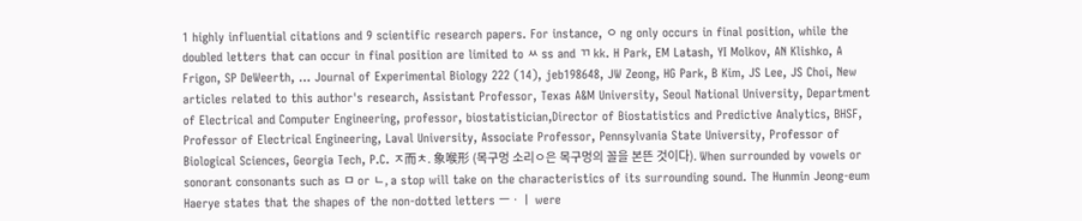1 highly influential citations and 9 scientific research papers. For instance, ㅇ ng only occurs in final position, while the doubled letters that can occur in final position are limited to ㅆ ss and ㄲ kk. H Park, EM Latash, YI Molkov, AN Klishko, A Frigon, SP DeWeerth, ... Journal of Experimental Biology 222 (14), jeb198648, JW Zeong, HG Park, B Kim, JS Lee, JS Choi, New articles related to this author's research, Assistant Professor, Texas A&M University, Seoul National University, Department of Electrical and Computer Engineering, professor, biostatistician,Director of Biostatistics and Predictive Analytics, BHSF, Professor of Electrical Engineering, Laval University, Associate Professor, Pennsylvania State University, Professor of Biological Sciences, Georgia Tech, P.C. ㅈ而ㅊ. 象喉形 (목구멍 소리ㅇ은 목구멍의 꼴을 본뜬 것이다). When surrounded by vowels or sonorant consonants such as ㅁ or ㄴ, a stop will take on the characteristics of its surrounding sound. The Hunmin Jeong-eum Haerye states that the shapes of the non-dotted letters ㅡㆍㅣ were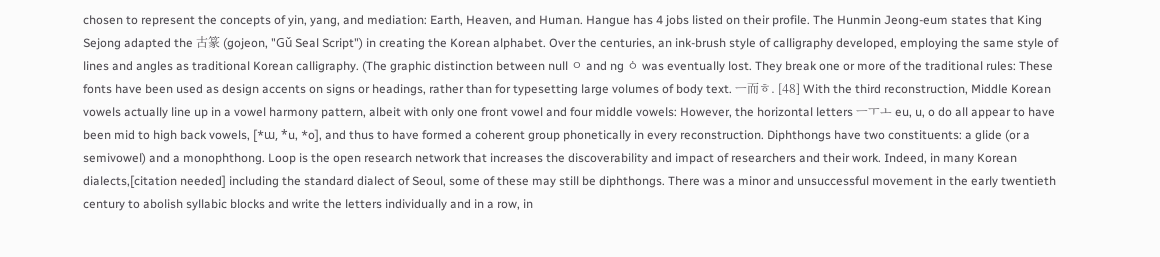chosen to represent the concepts of yin, yang, and mediation: Earth, Heaven, and Human. Hangue has 4 jobs listed on their profile. The Hunmin Jeong-eum states that King Sejong adapted the 古篆 (gojeon, "Gǔ Seal Script") in creating the Korean alphabet. Over the centuries, an ink-brush style of calligraphy developed, employing the same style of lines and angles as traditional Korean calligraphy. (The graphic distinction between null ㅇ and ng ㆁ was eventually lost. They break one or more of the traditional rules: These fonts have been used as design accents on signs or headings, rather than for typesetting large volumes of body text. ㅡ而ㅎ. [48] With the third reconstruction, Middle Korean vowels actually line up in a vowel harmony pattern, albeit with only one front vowel and four middle vowels: However, the horizontal letters ㅡㅜㅗ eu, u, o do all appear to have been mid to high back vowels, [*ɯ, *u, *o], and thus to have formed a coherent group phonetically in every reconstruction. Diphthongs have two constituents: a glide (or a semivowel) and a monophthong. Loop is the open research network that increases the discoverability and impact of researchers and their work. Indeed, in many Korean dialects,[citation needed] including the standard dialect of Seoul, some of these may still be diphthongs. There was a minor and unsuccessful movement in the early twentieth century to abolish syllabic blocks and write the letters individually and in a row, in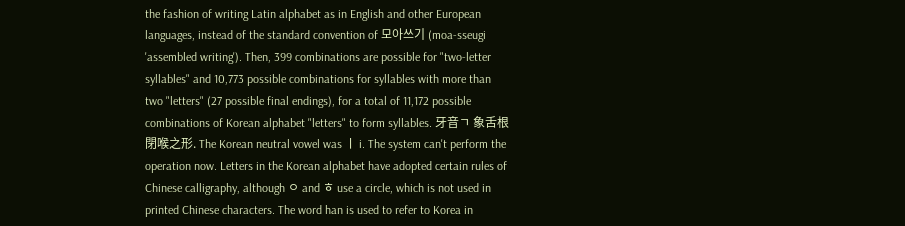the fashion of writing Latin alphabet as in English and other European languages, instead of the standard convention of 모아쓰기 (moa-sseugi 'assembled writing'). Then, 399 combinations are possible for "two-letter syllables" and 10,773 possible combinations for syllables with more than two "letters" (27 possible final endings), for a total of 11,172 possible combinations of Korean alphabet "letters" to form syllables. 牙音ㄱ 象舌根閉喉之形. The Korean neutral vowel was ㅣ i. The system can't perform the operation now. Letters in the Korean alphabet have adopted certain rules of Chinese calligraphy, although ㅇ and ㅎ use a circle, which is not used in printed Chinese characters. The word han is used to refer to Korea in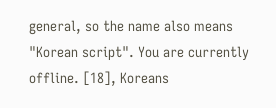general, so the name also means "Korean script". You are currently offline. [18], Koreans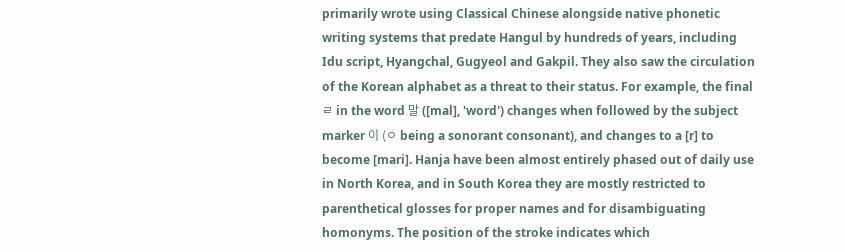primarily wrote using Classical Chinese alongside native phonetic writing systems that predate Hangul by hundreds of years, including Idu script, Hyangchal, Gugyeol and Gakpil. They also saw the circulation of the Korean alphabet as a threat to their status. For example, the final ㄹ in the word 말 ([mal], 'word') changes when followed by the subject marker 이 (ㅇ being a sonorant consonant), and changes to a [r] to become [mari]. Hanja have been almost entirely phased out of daily use in North Korea, and in South Korea they are mostly restricted to parenthetical glosses for proper names and for disambiguating homonyms. The position of the stroke indicates which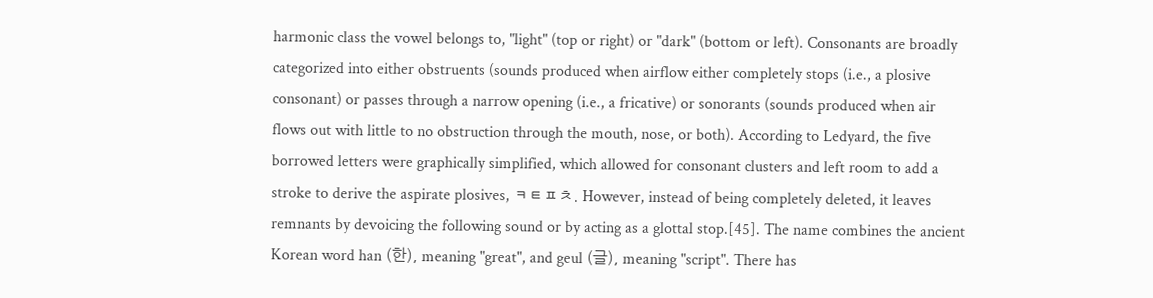harmonic class the vowel belongs to, "light" (top or right) or "dark" (bottom or left). Consonants are broadly categorized into either obstruents (sounds produced when airflow either completely stops (i.e., a plosive consonant) or passes through a narrow opening (i.e., a fricative) or sonorants (sounds produced when air flows out with little to no obstruction through the mouth, nose, or both). According to Ledyard, the five borrowed letters were graphically simplified, which allowed for consonant clusters and left room to add a stroke to derive the aspirate plosives, ㅋㅌㅍㅊ. However, instead of being completely deleted, it leaves remnants by devoicing the following sound or by acting as a glottal stop.[45]. The name combines the ancient Korean word han (한), meaning "great", and geul (글), meaning "script". There has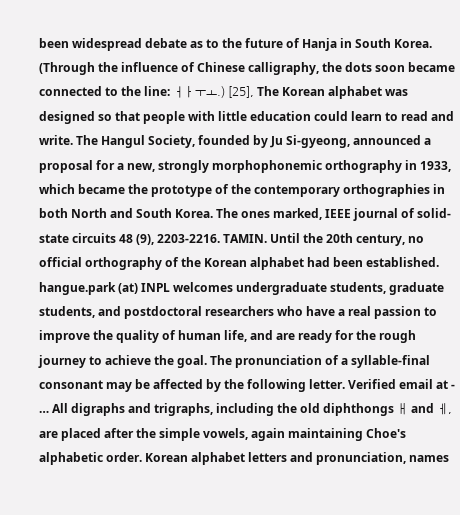been widespread debate as to the future of Hanja in South Korea. (Through the influence of Chinese calligraphy, the dots soon became connected to the line: ㅓㅏㅜㅗ.) [25], The Korean alphabet was designed so that people with little education could learn to read and write. The Hangul Society, founded by Ju Si-gyeong, announced a proposal for a new, strongly morphophonemic orthography in 1933, which became the prototype of the contemporary orthographies in both North and South Korea. The ones marked, IEEE journal of solid-state circuits 48 (9), 2203-2216. TAMIN. Until the 20th century, no official orthography of the Korean alphabet had been established. hangue.park (at) INPL welcomes undergraduate students, graduate students, and postdoctoral researchers who have a real passion to improve the quality of human life, and are ready for the rough journey to achieve the goal. The pronunciation of a syllable-final consonant may be affected by the following letter. Verified email at - … All digraphs and trigraphs, including the old diphthongs ㅐ and ㅔ, are placed after the simple vowels, again maintaining Choe's alphabetic order. Korean alphabet letters and pronunciation, names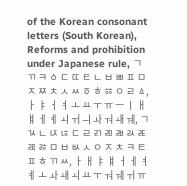of the Korean consonant letters (South Korean), Reforms and prohibition under Japanese rule, ㄱ ㄲ ㅋ ㆁ ㄷ ㄸ ㅌ ㄴ ㅂ ㅃ ㅍ ㅁ ㅈ ㅉ ㅊ ㅅ ㅆ ㆆ ㅎ ㆅ ㅇ ㄹ ㅿ, ㅏ ㅑ ㅓ ㅕ ㅗ ㅛ ㅜ ㅠ ㅡ ㅣ ㅐ ㅒ ㅔ ㅖ ㅚ ㅟ ㅢ ㅘ ㅝ ㅙ ㅞ, ㄱ ㄳ ㄴ ㄵ ㄶ ㄷ ㄹ ㄺ ㄻ ㄼ ㄽ ㄾ ㄿ ㅀ ㅁ ㅂ ㅄ ㅅ ㅇ ㅈ ㅊ ㅋ ㅌ ㅍ ㅎ ㄲ ㅆ, ㅏ ㅐ ㅑ ㅒ ㅓ ㅔ ㅕ ㅖ ㅗ ㅘ ㅙ ㅚ ㅛ ㅜ ㅝ ㅞ ㅟ ㅠ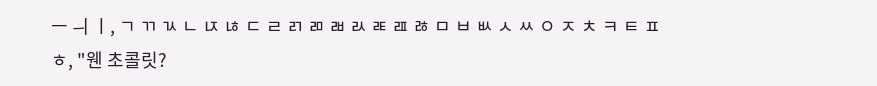ㅡ ㅢ ㅣ, ㄱ ㄲ ㄳ ㄴ ㄵ ㄶ ㄷ ㄹ ㄺ ㄻ ㄼ ㄽ ㄾ ㄿ ㅀ ㅁ ㅂ ㅄ ㅅ ㅆ ㅇ ㅈ ㅊ ㅋ ㅌ ㅍ ㅎ, "웬 초콜릿?